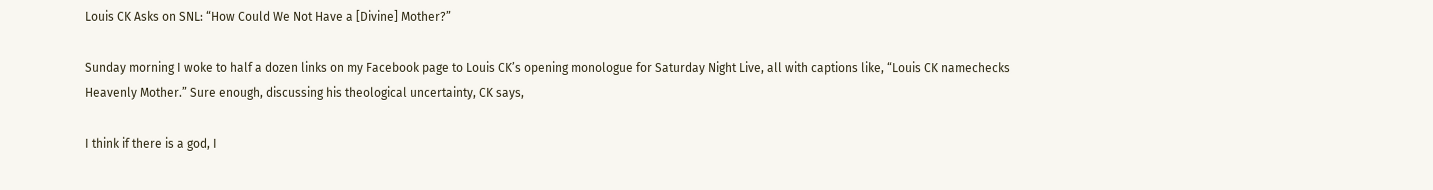Louis CK Asks on SNL: “How Could We Not Have a [Divine] Mother?”

Sunday morning I woke to half a dozen links on my Facebook page to Louis CK’s opening monologue for Saturday Night Live, all with captions like, “Louis CK namechecks Heavenly Mother.” Sure enough, discussing his theological uncertainty, CK says,

I think if there is a god, I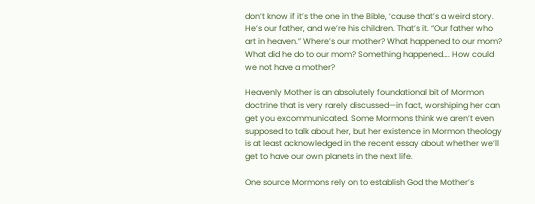don’t know if it’s the one in the Bible, ‘cause that’s a weird story.  He’s our father, and we’re his children. That’s it. “Our father who art in heaven.” Where’s our mother? What happened to our mom? What did he do to our mom? Something happened…. How could we not have a mother?

Heavenly Mother is an absolutely foundational bit of Mormon doctrine that is very rarely discussed—in fact, worshiping her can get you excommunicated. Some Mormons think we aren’t even supposed to talk about her, but her existence in Mormon theology is at least acknowledged in the recent essay about whether we’ll get to have our own planets in the next life.

One source Mormons rely on to establish God the Mother’s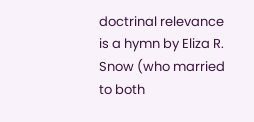doctrinal relevance is a hymn by Eliza R. Snow (who married to both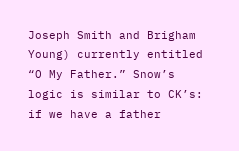Joseph Smith and Brigham Young) currently entitled “O My Father.” Snow’s logic is similar to CK’s: if we have a father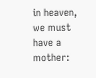in heaven, we must have a mother: